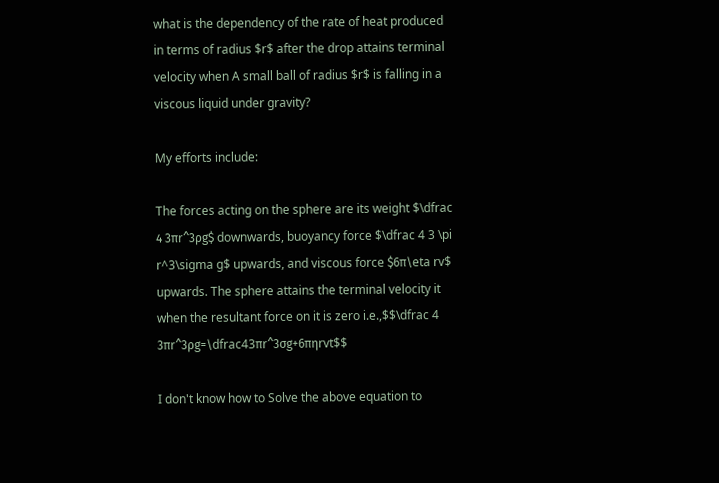what is the dependency of the rate of heat produced in terms of radius $r$ after the drop attains terminal velocity when A small ball of radius $r$ is falling in a viscous liquid under gravity?

My efforts include:

The forces acting on the sphere are its weight $\dfrac 4 3πr^3ρg$ downwards, buoyancy force $\dfrac 4 3 \pi r^3\sigma g$ upwards, and viscous force $6π\eta rv$ upwards. The sphere attains the terminal velocity it when the resultant force on it is zero i.e.,$$\dfrac 4 3πr^3ρg=\dfrac43πr^3σg+6πηrvt$$

I don't know how to Solve the above equation to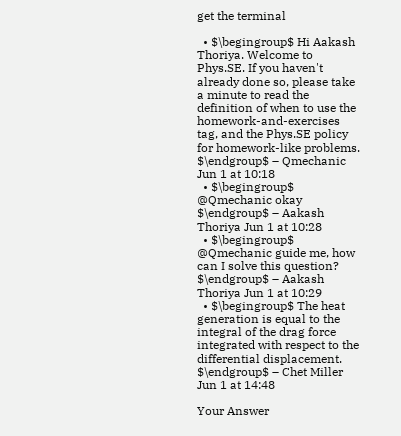get the terminal

  • $\begingroup$ Hi Aakash Thoriya. Welcome to Phys.SE. If you haven't already done so, please take a minute to read the definition of when to use the homework-and-exercises tag, and the Phys.SE policy for homework-like problems. $\endgroup$ – Qmechanic Jun 1 at 10:18
  • $\begingroup$ @Qmechanic okay $\endgroup$ – Aakash Thoriya Jun 1 at 10:28
  • $\begingroup$ @Qmechanic guide me, how can I solve this question? $\endgroup$ – Aakash Thoriya Jun 1 at 10:29
  • $\begingroup$ The heat generation is equal to the integral of the drag force integrated with respect to the differential displacement. $\endgroup$ – Chet Miller Jun 1 at 14:48

Your Answer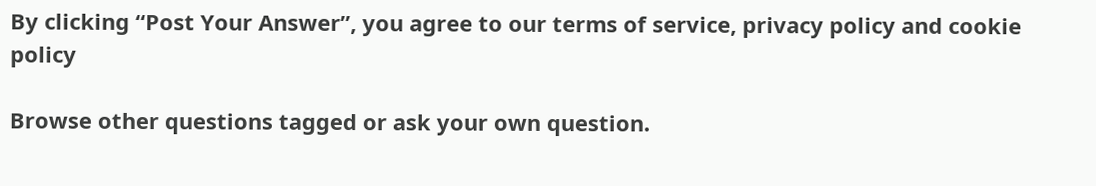By clicking “Post Your Answer”, you agree to our terms of service, privacy policy and cookie policy

Browse other questions tagged or ask your own question.